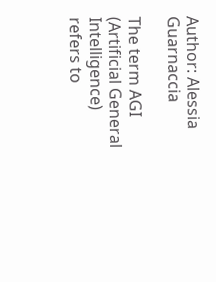Author: Alessia Guarnaccia

The term AGI (Artificial General Intelligence) refers to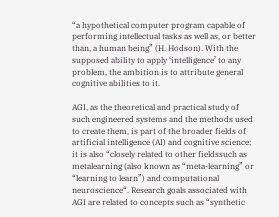“a hypothetical computer program capable of performing intellectual tasks as well as, or better than, a human being” (H. Hodson). With the supposed ability to apply ‘intelligence’ to any problem, the ambition is to attribute general cognitive abilities to it.

AGI, as the theoretical and practical study of such engineered systems and the methods used to create them, is part of the broader fields of artificial intelligence (AI) and cognitive science; it is also “closely related to other fieldssuch as metalearning (also known as “meta-learning” or “learning to learn”) and computational neuroscience“. Research goals associated with AGI are related to concepts such as “synthetic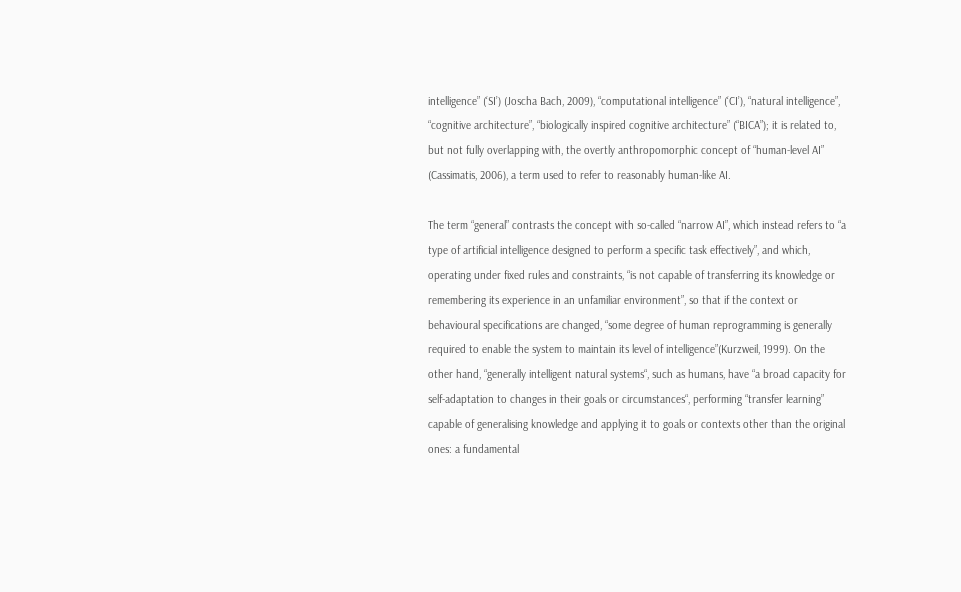intelligence” (‘SI’) (Joscha Bach, 2009), “computational intelligence” (‘CI’), “natural intelligence”, “cognitive architecture”, “biologically inspired cognitive architecture” (“BICA”); it is related to, but not fully overlapping with, the overtly anthropomorphic concept of “human-level AI” (Cassimatis, 2006), a term used to refer to reasonably human-like AI.

The term “general” contrasts the concept with so-called “narrow AI”, which instead refers to “a type of artificial intelligence designed to perform a specific task effectively”, and which, operating under fixed rules and constraints, “is not capable of transferring its knowledge or remembering its experience in an unfamiliar environment”, so that if the context or behavioural specifications are changed, “some degree of human reprogramming is generally required to enable the system to maintain its level of intelligence”(Kurzweil, 1999). On the other hand, “generally intelligent natural systems“, such as humans, have “a broad capacity for self-adaptation to changes in their goals or circumstances“, performing “transfer learning” capable of generalising knowledge and applying it to goals or contexts other than the original ones: a fundamental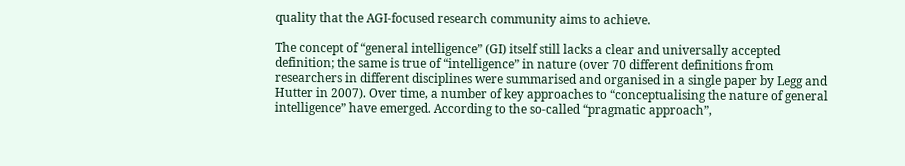quality that the AGI-focused research community aims to achieve.

The concept of “general intelligence” (GI) itself still lacks a clear and universally accepted definition; the same is true of “intelligence” in nature (over 70 different definitions from researchers in different disciplines were summarised and organised in a single paper by Legg and Hutter in 2007). Over time, a number of key approaches to “conceptualising the nature of general intelligence” have emerged. According to the so-called “pragmatic approach”,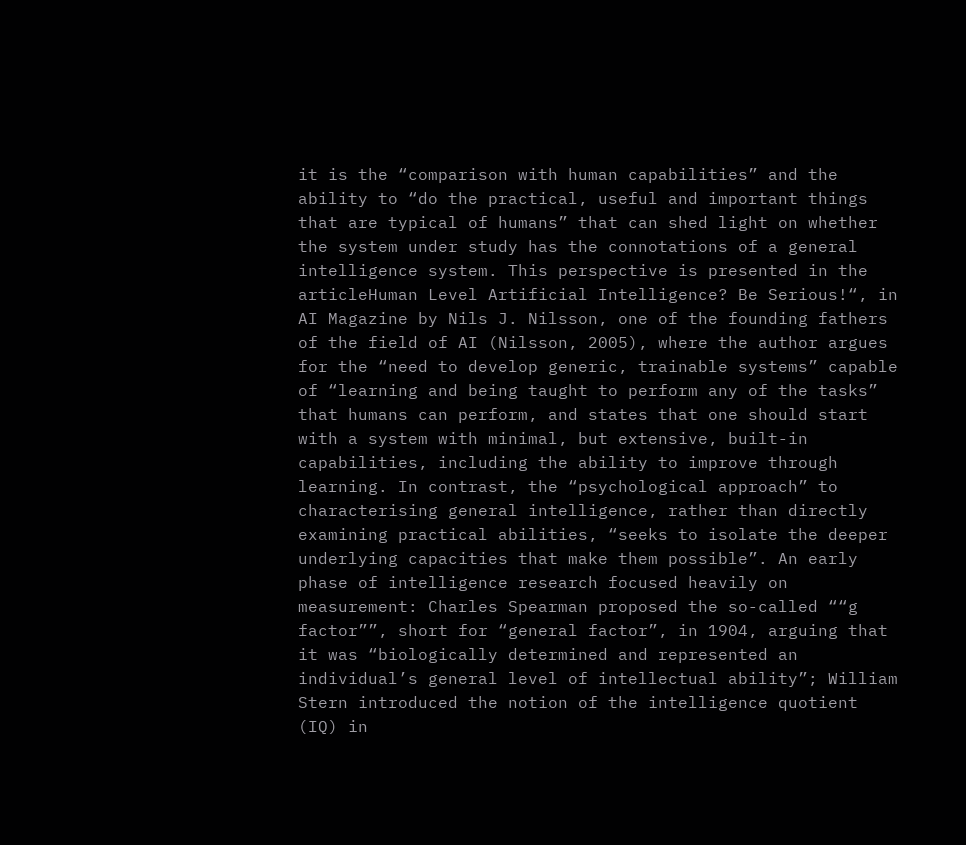it is the “comparison with human capabilities” and the ability to “do the practical, useful and important things that are typical of humans” that can shed light on whether the system under study has the connotations of a general intelligence system. This perspective is presented in the articleHuman Level Artificial Intelligence? Be Serious!“, in AI Magazine by Nils J. Nilsson, one of the founding fathers of the field of AI (Nilsson, 2005), where the author argues for the “need to develop generic, trainable systems” capable of “learning and being taught to perform any of the tasks” that humans can perform, and states that one should start with a system with minimal, but extensive, built-in capabilities, including the ability to improve through learning. In contrast, the “psychological approach” to characterising general intelligence, rather than directly examining practical abilities, “seeks to isolate the deeper underlying capacities that make them possible”. An early phase of intelligence research focused heavily on measurement: Charles Spearman proposed the so-called ““g factor””, short for “general factor”, in 1904, arguing that it was “biologically determined and represented an individual’s general level of intellectual ability”; William Stern introduced the notion of the intelligence quotient (IQ) in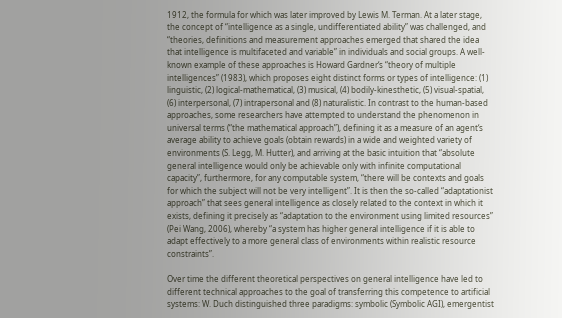1912, the formula for which was later improved by Lewis M. Terman. At a later stage, the concept of “intelligence as a single, undifferentiated ability” was challenged, and “theories, definitions and measurement approaches emerged that shared the idea that intelligence is multifaceted and variable” in individuals and social groups. A well-known example of these approaches is Howard Gardner‘s “theory of multiple intelligences” (1983), which proposes eight distinct forms or types of intelligence: (1) linguistic, (2) logical-mathematical, (3) musical, (4) bodily-kinesthetic, (5) visual-spatial, (6) interpersonal, (7) intrapersonal and (8) naturalistic. In contrast to the human-based approaches, some researchers have attempted to understand the phenomenon in universal terms (“the mathematical approach”), defining it as a measure of an agent‘s average ability to achieve goals (obtain rewards) in a wide and weighted variety of environments (S. Legg, M. Hutter), and arriving at the basic intuition that “absolute general intelligence would only be achievable only with infinite computational capacity”, furthermore, for any computable system, “there will be contexts and goals for which the subject will not be very intelligent”. It is then the so-called “adaptationist approach” that sees general intelligence as closely related to the context in which it exists, defining it precisely as “adaptation to the environment using limited resources” (Pei Wang, 2006), whereby “a system has higher general intelligence if it is able to adapt effectively to a more general class of environments within realistic resource constraints”.

Over time the different theoretical perspectives on general intelligence have led to different technical approaches to the goal of transferring this competence to artificial systems: W. Duch distinguished three paradigms: symbolic (Symbolic AGI), emergentist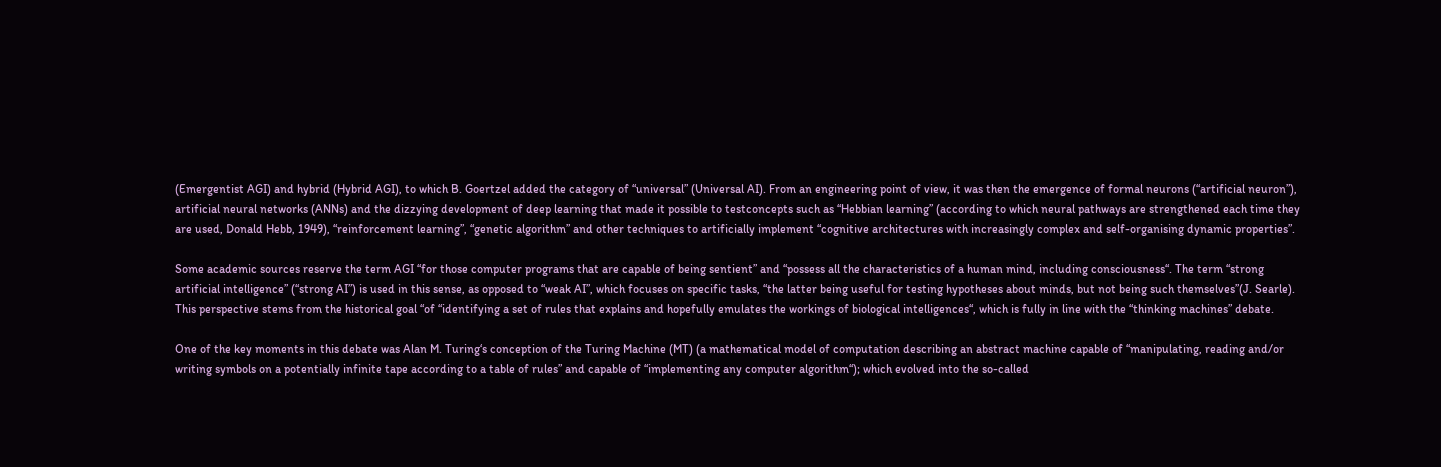(Emergentist AGI) and hybrid (Hybrid AGI), to which B. Goertzel added the category of “universal” (Universal AI). From an engineering point of view, it was then the emergence of formal neurons (“artificial neuron”), artificial neural networks (ANNs) and the dizzying development of deep learning that made it possible to testconcepts such as “Hebbian learning” (according to which neural pathways are strengthened each time they are used, Donald Hebb, 1949), “reinforcement learning”, “genetic algorithm” and other techniques to artificially implement “cognitive architectures with increasingly complex and self-organising dynamic properties”.

Some academic sources reserve the term AGI “for those computer programs that are capable of being sentient” and “possess all the characteristics of a human mind, including consciousness“. The term “strong artificial intelligence” (“strong AI”) is used in this sense, as opposed to “weak AI”, which focuses on specific tasks, “the latter being useful for testing hypotheses about minds, but not being such themselves”(J. Searle). This perspective stems from the historical goal “of “identifying a set of rules that explains and hopefully emulates the workings of biological intelligences“, which is fully in line with the “thinking machines” debate.

One of the key moments in this debate was Alan M. Turing‘s conception of the Turing Machine (MT) (a mathematical model of computation describing an abstract machine capable of “manipulating, reading and/or writing symbols on a potentially infinite tape according to a table of rules” and capable of “implementing any computer algorithm“); which evolved into the so-called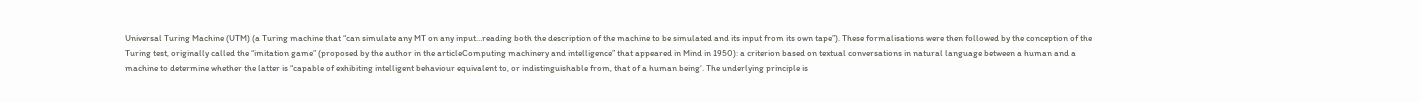Universal Turing Machine (UTM) (a Turing machine that “can simulate any MT on any input…reading both the description of the machine to be simulated and its input from its own tape”). These formalisations were then followed by the conception of the Turing test, originally called the “imitation game” (proposed by the author in the articleComputing machinery and intelligence” that appeared in Mind in 1950): a criterion based on textual conversations in natural language between a human and a machine to determine whether the latter is “capable of exhibiting intelligent behaviour equivalent to, or indistinguishable from, that of a human being‘. The underlying principle is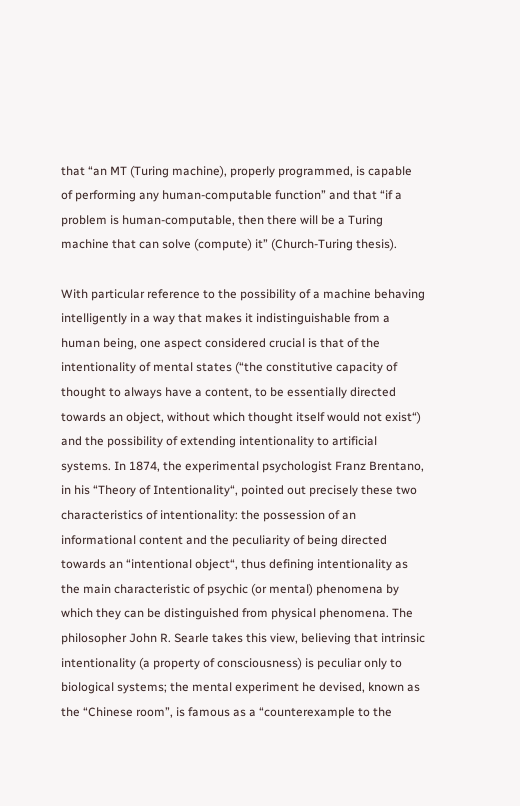that “an MT (Turing machine), properly programmed, is capable of performing any human-computable function” and that “if a problem is human-computable, then there will be a Turing machine that can solve (compute) it” (Church-Turing thesis).

With particular reference to the possibility of a machine behaving intelligently in a way that makes it indistinguishable from a human being, one aspect considered crucial is that of the intentionality of mental states (“the constitutive capacity of thought to always have a content, to be essentially directed towards an object, without which thought itself would not exist“) and the possibility of extending intentionality to artificial systems. In 1874, the experimental psychologist Franz Brentano, in his “Theory of Intentionality“, pointed out precisely these two characteristics of intentionality: the possession of an informational content and the peculiarity of being directed towards an “intentional object“, thus defining intentionality as the main characteristic of psychic (or mental) phenomena by which they can be distinguished from physical phenomena. The philosopher John R. Searle takes this view, believing that intrinsic intentionality (a property of consciousness) is peculiar only to biological systems; the mental experiment he devised, known as the “Chinese room”, is famous as a “counterexample to the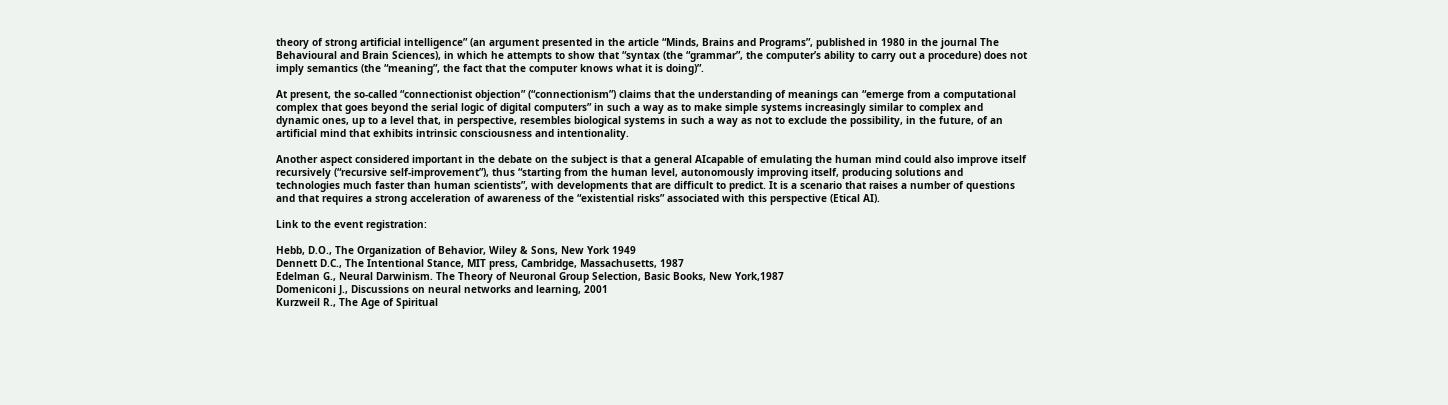theory of strong artificial intelligence” (an argument presented in the article “Minds, Brains and Programs”, published in 1980 in the journal The Behavioural and Brain Sciences), in which he attempts to show that “syntax (the “grammar”, the computer’s ability to carry out a procedure) does not imply semantics (the “meaning”, the fact that the computer knows what it is doing)”.

At present, the so-called “connectionist objection” (“connectionism”) claims that the understanding of meanings can “emerge from a computational complex that goes beyond the serial logic of digital computers” in such a way as to make simple systems increasingly similar to complex and dynamic ones, up to a level that, in perspective, resembles biological systems in such a way as not to exclude the possibility, in the future, of an artificial mind that exhibits intrinsic consciousness and intentionality.

Another aspect considered important in the debate on the subject is that a general AIcapable of emulating the human mind could also improve itself recursively (“recursive self-improvement”), thus “starting from the human level, autonomously improving itself, producing solutions and technologies much faster than human scientists”, with developments that are difficult to predict. It is a scenario that raises a number of questions and that requires a strong acceleration of awareness of the “existential risks” associated with this perspective (Etical AI).

Link to the event registration:

Hebb, D.O., The Organization of Behavior, Wiley & Sons, New York 1949
Dennett D.C., The Intentional Stance, MIT press, Cambridge, Massachusetts, 1987
Edelman G., Neural Darwinism. The Theory of Neuronal Group Selection, Basic Books, New York,1987
Domeniconi J., Discussions on neural networks and learning, 2001
Kurzweil R., The Age of Spiritual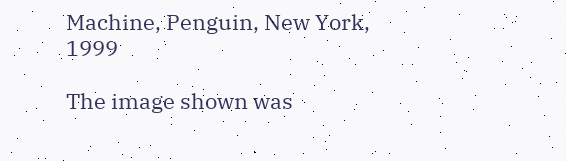Machine, Penguin, New York, 1999

The image shown was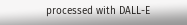processed with DALL-E